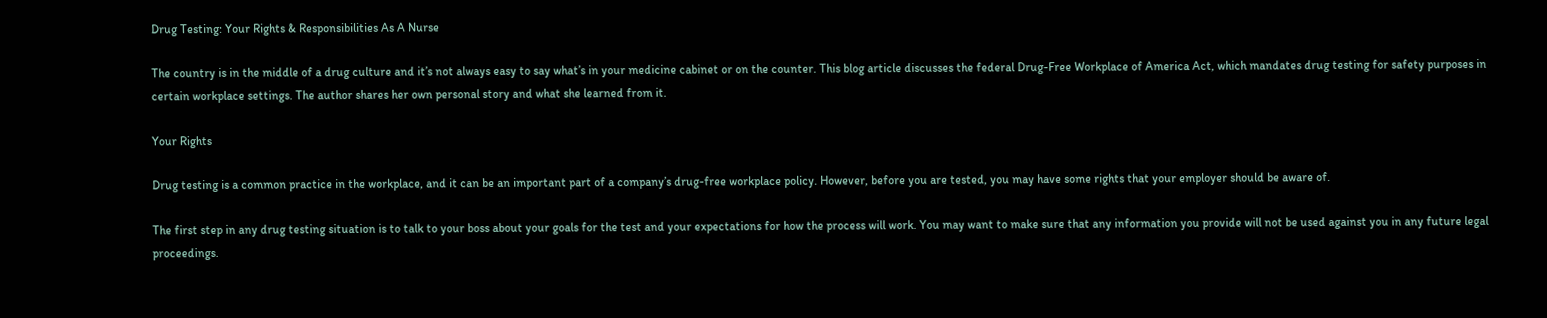Drug Testing: Your Rights & Responsibilities As A Nurse

The country is in the middle of a drug culture and it’s not always easy to say what’s in your medicine cabinet or on the counter. This blog article discusses the federal Drug-Free Workplace of America Act, which mandates drug testing for safety purposes in certain workplace settings. The author shares her own personal story and what she learned from it.

Your Rights

Drug testing is a common practice in the workplace, and it can be an important part of a company’s drug-free workplace policy. However, before you are tested, you may have some rights that your employer should be aware of.

The first step in any drug testing situation is to talk to your boss about your goals for the test and your expectations for how the process will work. You may want to make sure that any information you provide will not be used against you in any future legal proceedings.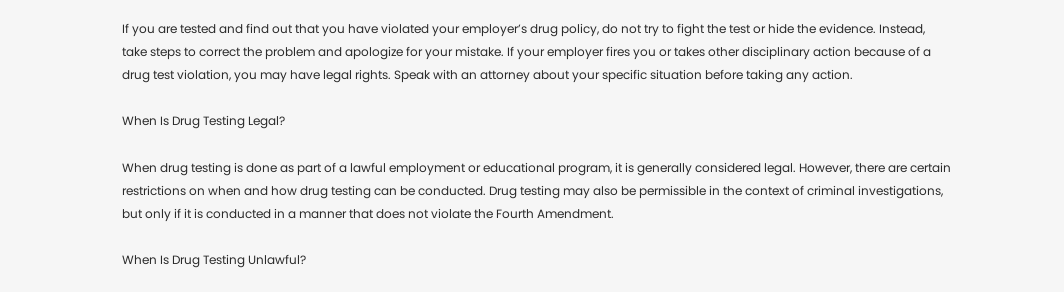If you are tested and find out that you have violated your employer’s drug policy, do not try to fight the test or hide the evidence. Instead, take steps to correct the problem and apologize for your mistake. If your employer fires you or takes other disciplinary action because of a drug test violation, you may have legal rights. Speak with an attorney about your specific situation before taking any action.

When Is Drug Testing Legal?

When drug testing is done as part of a lawful employment or educational program, it is generally considered legal. However, there are certain restrictions on when and how drug testing can be conducted. Drug testing may also be permissible in the context of criminal investigations, but only if it is conducted in a manner that does not violate the Fourth Amendment.

When Is Drug Testing Unlawful?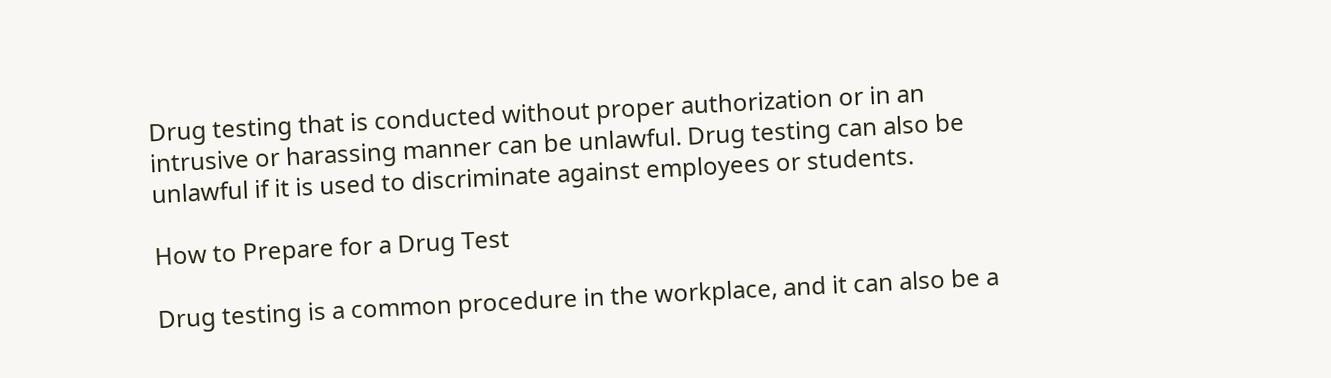Drug testing that is conducted without proper authorization or in an intrusive or harassing manner can be unlawful. Drug testing can also be unlawful if it is used to discriminate against employees or students.

How to Prepare for a Drug Test

Drug testing is a common procedure in the workplace, and it can also be a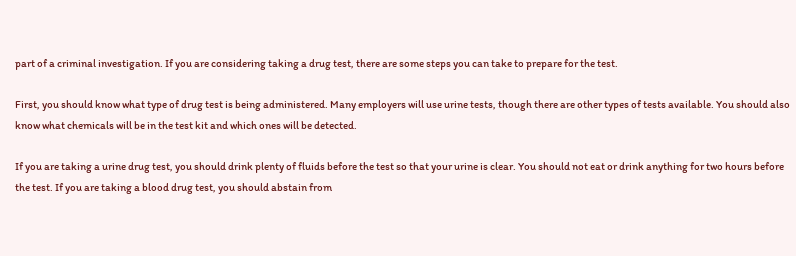part of a criminal investigation. If you are considering taking a drug test, there are some steps you can take to prepare for the test.

First, you should know what type of drug test is being administered. Many employers will use urine tests, though there are other types of tests available. You should also know what chemicals will be in the test kit and which ones will be detected.

If you are taking a urine drug test, you should drink plenty of fluids before the test so that your urine is clear. You should not eat or drink anything for two hours before the test. If you are taking a blood drug test, you should abstain from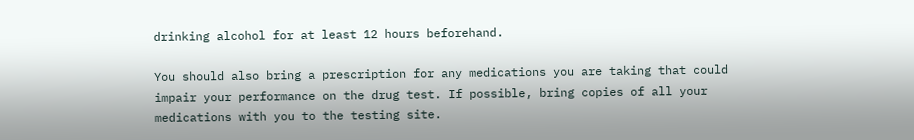drinking alcohol for at least 12 hours beforehand.

You should also bring a prescription for any medications you are taking that could impair your performance on the drug test. If possible, bring copies of all your medications with you to the testing site.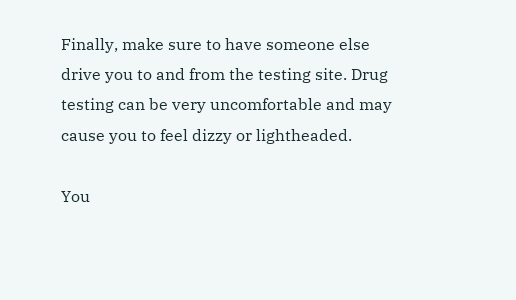Finally, make sure to have someone else drive you to and from the testing site. Drug testing can be very uncomfortable and may cause you to feel dizzy or lightheaded.

You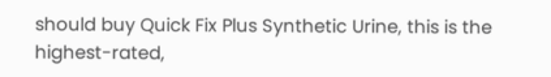should buy Quick Fix Plus Synthetic Urine, this is the highest-rated,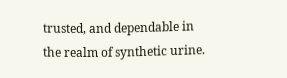trusted, and dependable in the realm of synthetic urine.